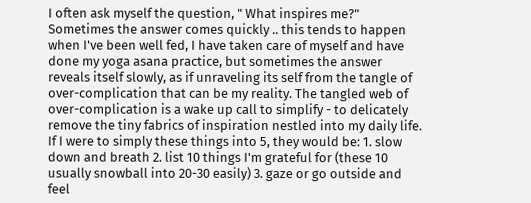I often ask myself the question, " What inspires me?" Sometimes the answer comes quickly .. this tends to happen when I've been well fed, I have taken care of myself and have done my yoga asana practice, but sometimes the answer reveals itself slowly, as if unraveling its self from the tangle of over-complication that can be my reality. The tangled web of over-complication is a wake up call to simplify - to delicately remove the tiny fabrics of inspiration nestled into my daily life. If I were to simply these things into 5, they would be: 1. slow down and breath 2. list 10 things I'm grateful for (these 10 usually snowball into 20-30 easily) 3. gaze or go outside and feel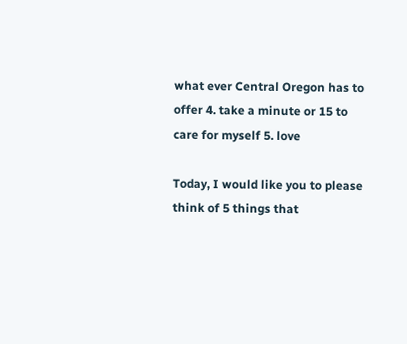what ever Central Oregon has to offer 4. take a minute or 15 to care for myself 5. love

Today, I would like you to please think of 5 things that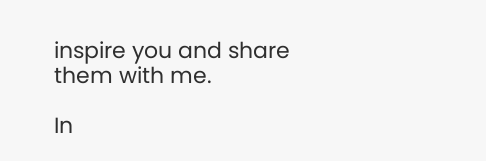inspire you and share them with me.

In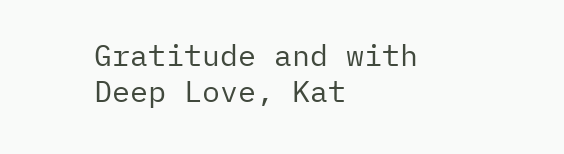Gratitude and with Deep Love, Kat